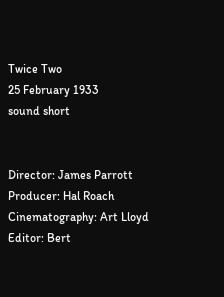Twice Two
25 February 1933
sound short


Director: James Parrott  Producer: Hal Roach
Cinematography: Art Lloyd  Editor: Bert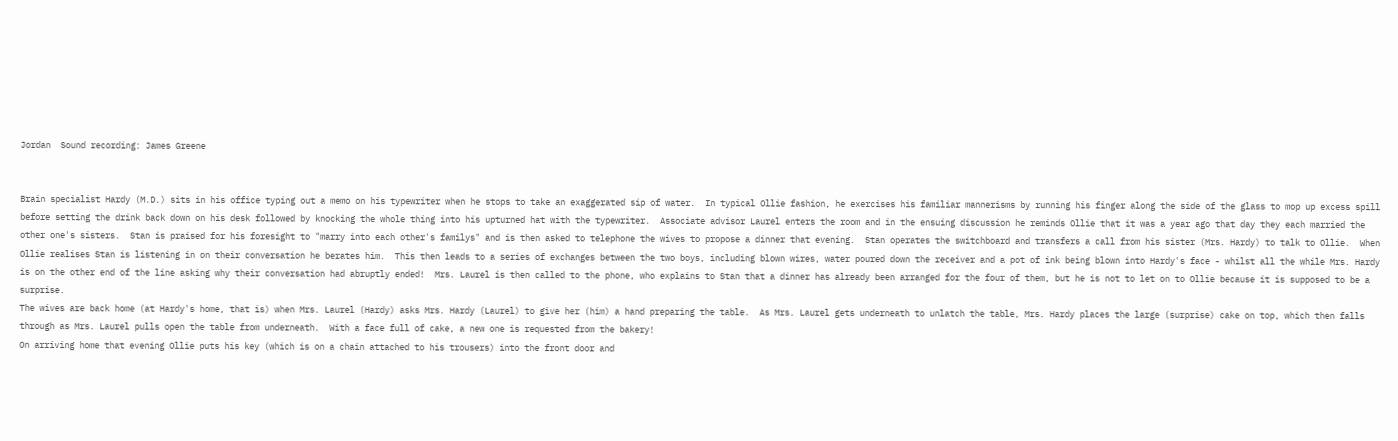Jordan  Sound recording: James Greene


Brain specialist Hardy (M.D.) sits in his office typing out a memo on his typewriter when he stops to take an exaggerated sip of water.  In typical Ollie fashion, he exercises his familiar mannerisms by running his finger along the side of the glass to mop up excess spill before setting the drink back down on his desk followed by knocking the whole thing into his upturned hat with the typewriter.  Associate advisor Laurel enters the room and in the ensuing discussion he reminds Ollie that it was a year ago that day they each married the other one's sisters.  Stan is praised for his foresight to "marry into each other's familys" and is then asked to telephone the wives to propose a dinner that evening.  Stan operates the switchboard and transfers a call from his sister (Mrs. Hardy) to talk to Ollie.  When Ollie realises Stan is listening in on their conversation he berates him.  This then leads to a series of exchanges between the two boys, including blown wires, water poured down the receiver and a pot of ink being blown into Hardy's face - whilst all the while Mrs. Hardy is on the other end of the line asking why their conversation had abruptly ended!  Mrs. Laurel is then called to the phone, who explains to Stan that a dinner has already been arranged for the four of them, but he is not to let on to Ollie because it is supposed to be a surprise.
The wives are back home (at Hardy's home, that is) when Mrs. Laurel (Hardy) asks Mrs. Hardy (Laurel) to give her (him) a hand preparing the table.  As Mrs. Laurel gets underneath to unlatch the table, Mrs. Hardy places the large (surprise) cake on top, which then falls through as Mrs. Laurel pulls open the table from underneath.  With a face full of cake, a new one is requested from the bakery!
On arriving home that evening Ollie puts his key (which is on a chain attached to his trousers) into the front door and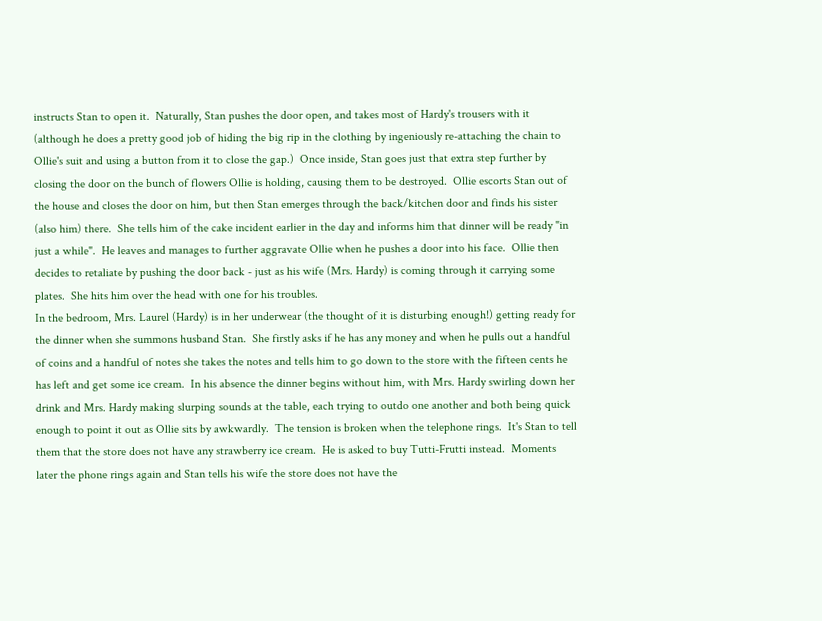instructs Stan to open it.  Naturally, Stan pushes the door open, and takes most of Hardy's trousers with it (although he does a pretty good job of hiding the big rip in the clothing by ingeniously re-attaching the chain to Ollie's suit and using a button from it to close the gap.)  Once inside, Stan goes just that extra step further by closing the door on the bunch of flowers Ollie is holding, causing them to be destroyed.  Ollie escorts Stan out of the house and closes the door on him, but then Stan emerges through the back/kitchen door and finds his sister (also him) there.  She tells him of the cake incident earlier in the day and informs him that dinner will be ready "in just a while".  He leaves and manages to further aggravate Ollie when he pushes a door into his face.  Ollie then decides to retaliate by pushing the door back - just as his wife (Mrs. Hardy) is coming through it carrying some plates.  She hits him over the head with one for his troubles.
In the bedroom, Mrs. Laurel (Hardy) is in her underwear (the thought of it is disturbing enough!) getting ready for the dinner when she summons husband Stan.  She firstly asks if he has any money and when he pulls out a handful of coins and a handful of notes she takes the notes and tells him to go down to the store with the fifteen cents he has left and get some ice cream.  In his absence the dinner begins without him, with Mrs. Hardy swirling down her drink and Mrs. Hardy making slurping sounds at the table, each trying to outdo one another and both being quick enough to point it out as Ollie sits by awkwardly.  The tension is broken when the telephone rings.  It's Stan to tell them that the store does not have any strawberry ice cream.  He is asked to buy Tutti-Frutti instead.  Moments later the phone rings again and Stan tells his wife the store does not have the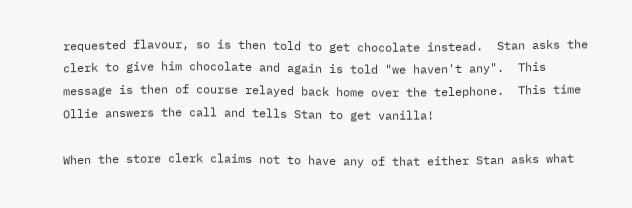requested flavour, so is then told to get chocolate instead.  Stan asks the clerk to give him chocolate and again is told "we haven't any".  This message is then of course relayed back home over the telephone.  This time Ollie answers the call and tells Stan to get vanilla!

When the store clerk claims not to have any of that either Stan asks what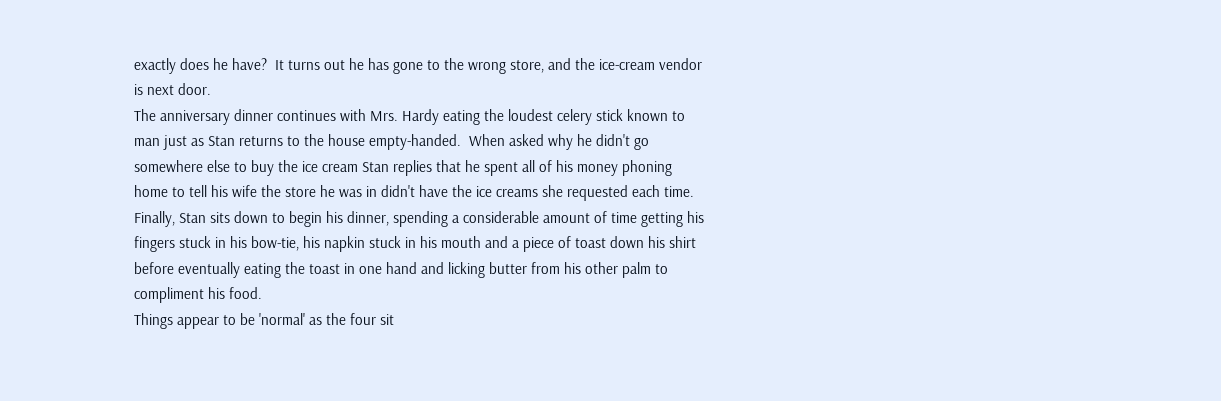exactly does he have?  It turns out he has gone to the wrong store, and the ice-cream vendor is next door.
The anniversary dinner continues with Mrs. Hardy eating the loudest celery stick known to man just as Stan returns to the house empty-handed.  When asked why he didn't go somewhere else to buy the ice cream Stan replies that he spent all of his money phoning home to tell his wife the store he was in didn't have the ice creams she requested each time.  Finally, Stan sits down to begin his dinner, spending a considerable amount of time getting his fingers stuck in his bow-tie, his napkin stuck in his mouth and a piece of toast down his shirt before eventually eating the toast in one hand and licking butter from his other palm to compliment his food.
Things appear to be 'normal' as the four sit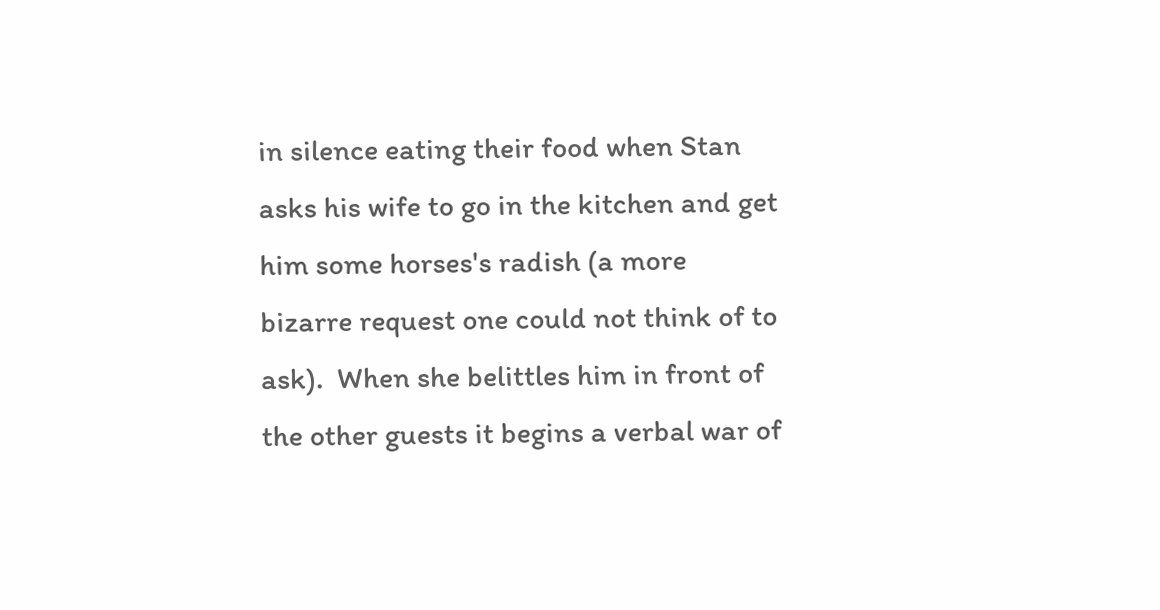in silence eating their food when Stan asks his wife to go in the kitchen and get him some horses's radish (a more bizarre request one could not think of to ask).  When she belittles him in front of the other guests it begins a verbal war of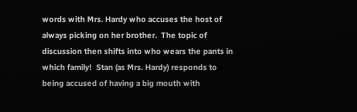words with Mrs. Hardy who accuses the host of always picking on her brother.  The topic of discussion then shifts into who wears the pants in which family!  Stan (as Mrs. Hardy) responds to being accused of having a big mouth with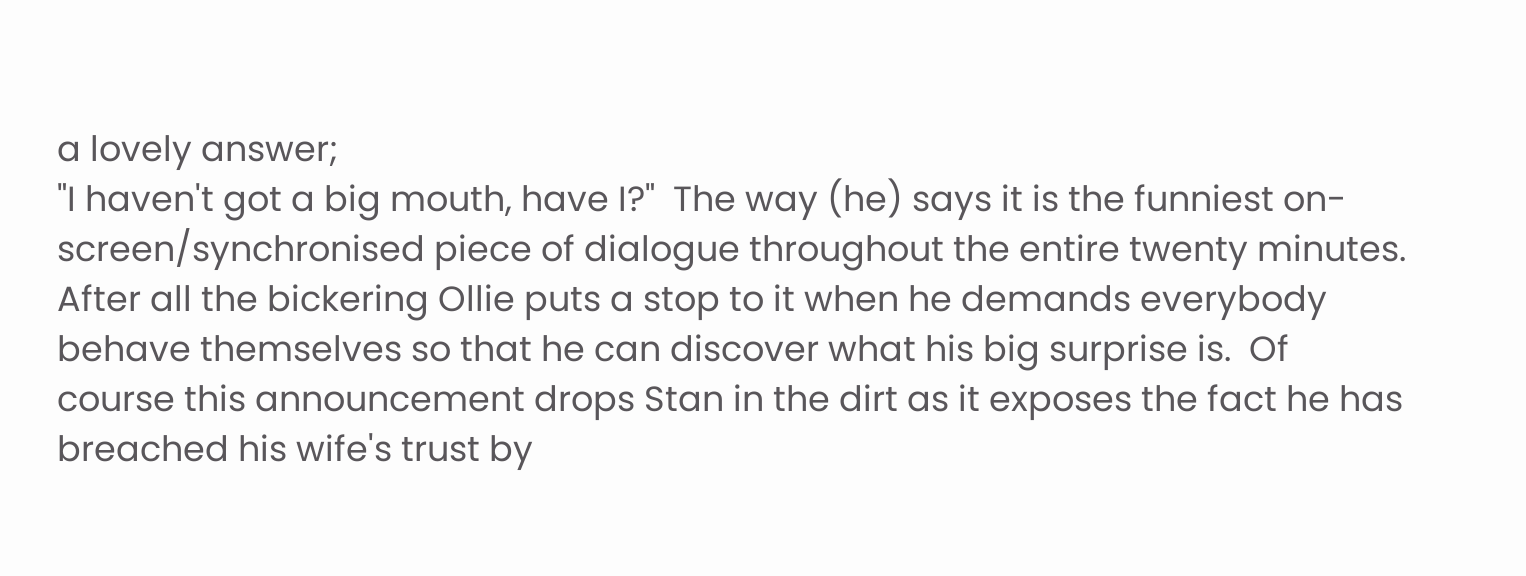a lovely answer;
"I haven't got a big mouth, have I?"  The way (he) says it is the funniest on-screen/synchronised piece of dialogue throughout the entire twenty minutes.  After all the bickering Ollie puts a stop to it when he demands everybody behave themselves so that he can discover what his big surprise is.  Of course this announcement drops Stan in the dirt as it exposes the fact he has breached his wife's trust by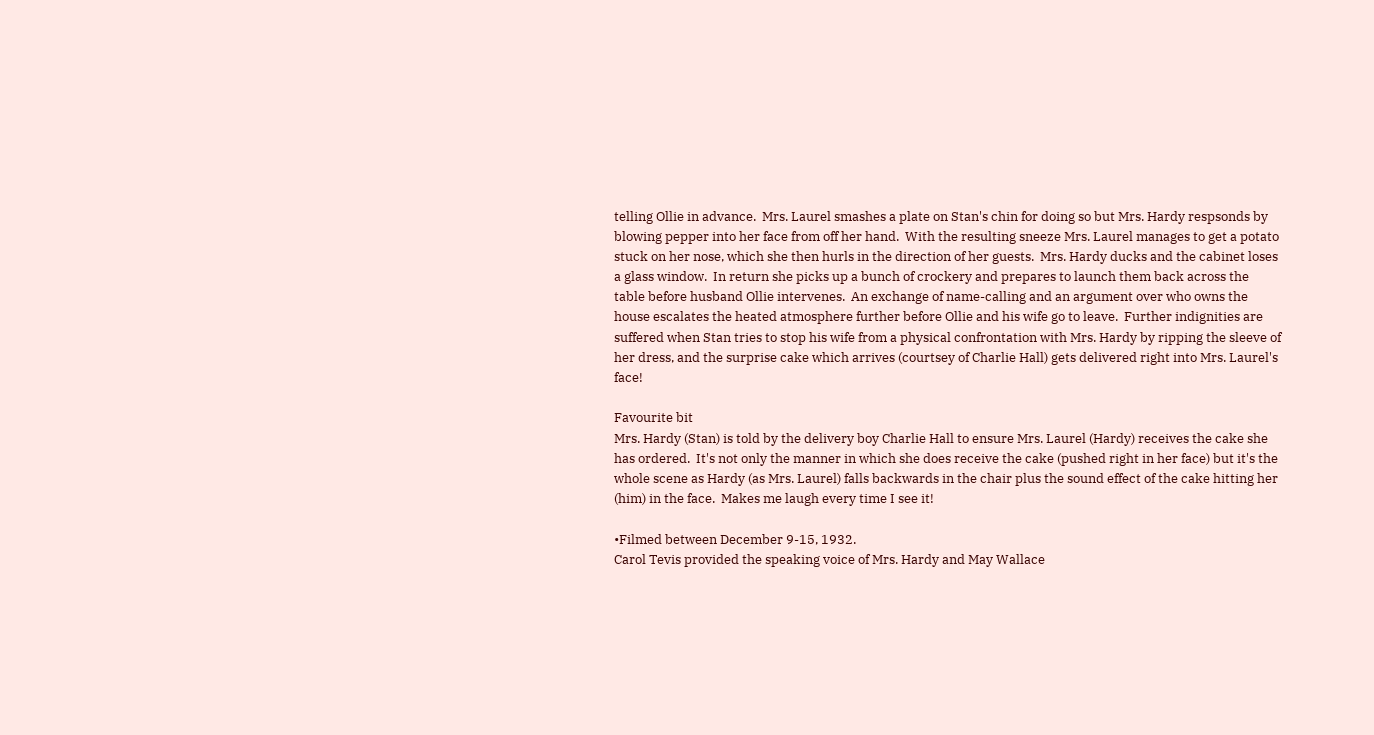telling Ollie in advance.  Mrs. Laurel smashes a plate on Stan's chin for doing so but Mrs. Hardy respsonds by blowing pepper into her face from off her hand.  With the resulting sneeze Mrs. Laurel manages to get a potato stuck on her nose, which she then hurls in the direction of her guests.  Mrs. Hardy ducks and the cabinet loses a glass window.  In return she picks up a bunch of crockery and prepares to launch them back across the table before husband Ollie intervenes.  An exchange of name-calling and an argument over who owns the house escalates the heated atmosphere further before Ollie and his wife go to leave.  Further indignities are suffered when Stan tries to stop his wife from a physical confrontation with Mrs. Hardy by ripping the sleeve of her dress, and the surprise cake which arrives (courtsey of Charlie Hall) gets delivered right into Mrs. Laurel's face!

Favourite bit
Mrs. Hardy (Stan) is told by the delivery boy Charlie Hall to ensure Mrs. Laurel (Hardy) receives the cake she has ordered.  It's not only the manner in which she does receive the cake (pushed right in her face) but it's the whole scene as Hardy (as Mrs. Laurel) falls backwards in the chair plus the sound effect of the cake hitting her (him) in the face.  Makes me laugh every time I see it!

•Filmed between December 9-15, 1932.
Carol Tevis provided the speaking voice of Mrs. Hardy and May Wallace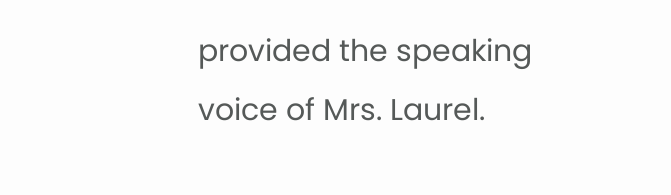provided the speaking voice of Mrs. Laurel.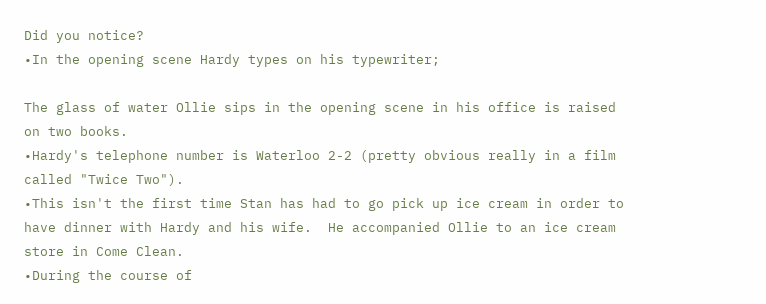Did you notice?
•In the opening scene Hardy types on his typewriter;

The glass of water Ollie sips in the opening scene in his office is raised on two books.
•Hardy's telephone number is Waterloo 2-2 (pretty obvious really in a film called "Twice Two").
•This isn't the first time Stan has had to go pick up ice cream in order to have dinner with Hardy and his wife.  He accompanied Ollie to an ice cream store in Come Clean.
•During the course of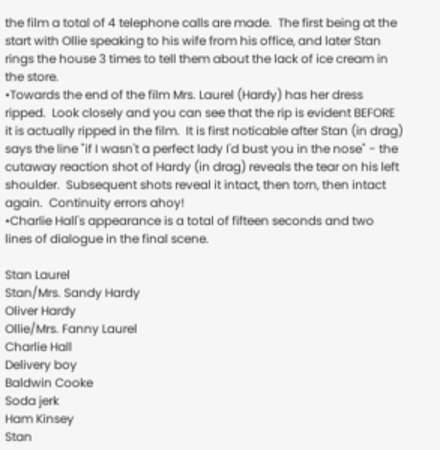the film a total of 4 telephone calls are made.  The first being at the start with Ollie speaking to his wife from his office, and later Stan rings the house 3 times to tell them about the lack of ice cream in the store.
•Towards the end of the film Mrs. Laurel (Hardy) has her dress ripped.  Look closely and you can see that the rip is evident BEFORE it is actually ripped in the film.  It is first noticable after Stan (in drag) says the line "if I wasn't a perfect lady I'd bust you in the nose" - the cutaway reaction shot of Hardy (in drag) reveals the tear on his left shoulder.  Subsequent shots reveal it intact, then torn, then intact again.  Continuity errors ahoy!
•Charlie Hall's appearance is a total of fifteen seconds and two lines of dialogue in the final scene.

Stan Laurel
Stan/Mrs. Sandy Hardy
Oliver Hardy
Ollie/Mrs. Fanny Laurel
Charlie Hall
Delivery boy
Baldwin Cooke
Soda jerk
Ham Kinsey
Stan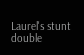Laurel's stunt double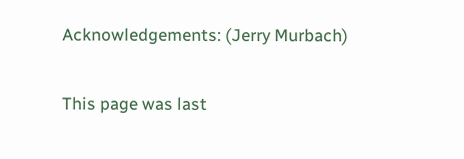Acknowledgements: (Jerry Murbach)

This page was last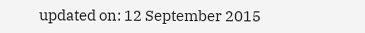updated on: 12 September 2015